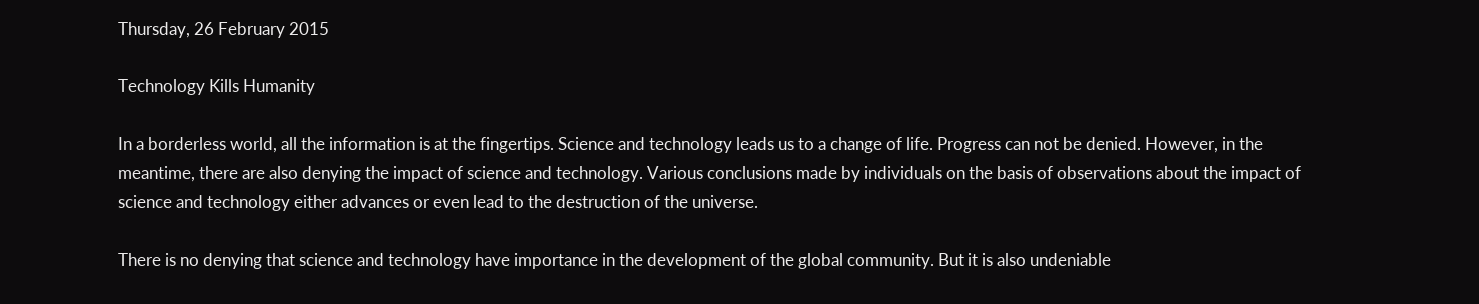Thursday, 26 February 2015

Technology Kills Humanity

In a borderless world, all the information is at the fingertips. Science and technology leads us to a change of life. Progress can not be denied. However, in the meantime, there are also denying the impact of science and technology. Various conclusions made by individuals on the basis of observations about the impact of science and technology either advances or even lead to the destruction of the universe.

There is no denying that science and technology have importance in the development of the global community. But it is also undeniable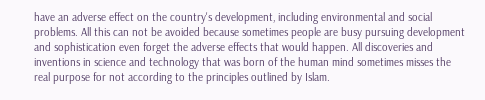have an adverse effect on the country's development, including environmental and social problems. All this can not be avoided because sometimes people are busy pursuing development and sophistication even forget the adverse effects that would happen. All discoveries and inventions in science and technology that was born of the human mind sometimes misses the real purpose for not according to the principles outlined by Islam.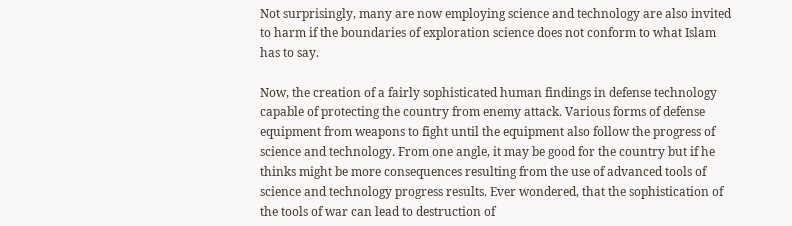Not surprisingly, many are now employing science and technology are also invited to harm if the boundaries of exploration science does not conform to what Islam has to say.

Now, the creation of a fairly sophisticated human findings in defense technology capable of protecting the country from enemy attack. Various forms of defense equipment from weapons to fight until the equipment also follow the progress of science and technology. From one angle, it may be good for the country but if he thinks might be more consequences resulting from the use of advanced tools of science and technology progress results. Ever wondered, that the sophistication of the tools of war can lead to destruction of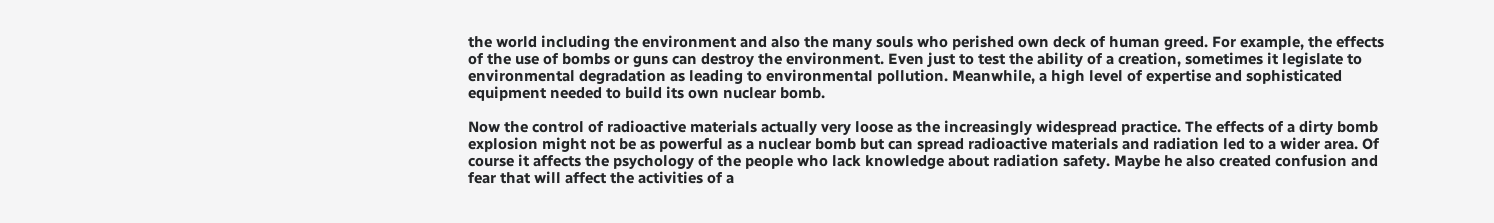the world including the environment and also the many souls who perished own deck of human greed. For example, the effects of the use of bombs or guns can destroy the environment. Even just to test the ability of a creation, sometimes it legislate to environmental degradation as leading to environmental pollution. Meanwhile, a high level of expertise and sophisticated equipment needed to build its own nuclear bomb.

Now the control of radioactive materials actually very loose as the increasingly widespread practice. The effects of a dirty bomb explosion might not be as powerful as a nuclear bomb but can spread radioactive materials and radiation led to a wider area. Of course it affects the psychology of the people who lack knowledge about radiation safety. Maybe he also created confusion and fear that will affect the activities of a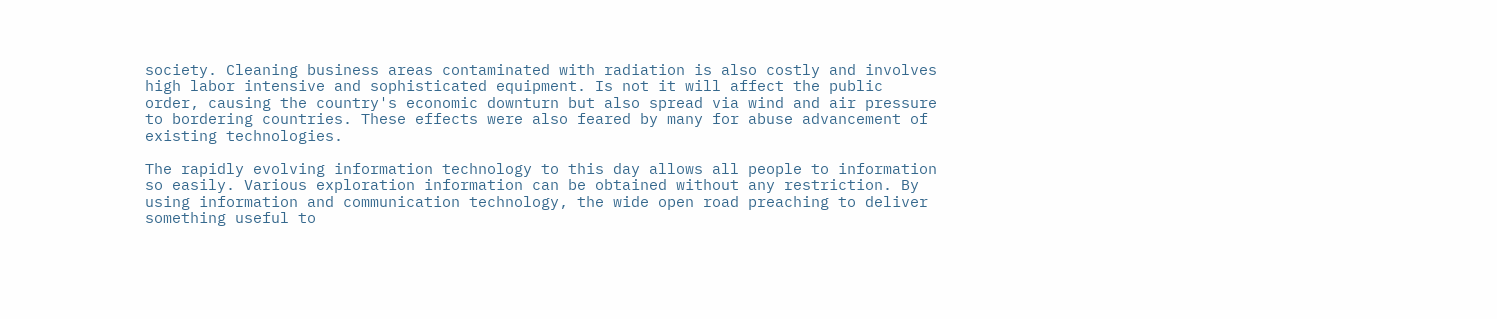society. Cleaning business areas contaminated with radiation is also costly and involves high labor intensive and sophisticated equipment. Is not it will affect the public order, causing the country's economic downturn but also spread via wind and air pressure to bordering countries. These effects were also feared by many for abuse advancement of existing technologies.

The rapidly evolving information technology to this day allows all people to information so easily. Various exploration information can be obtained without any restriction. By using information and communication technology, the wide open road preaching to deliver something useful to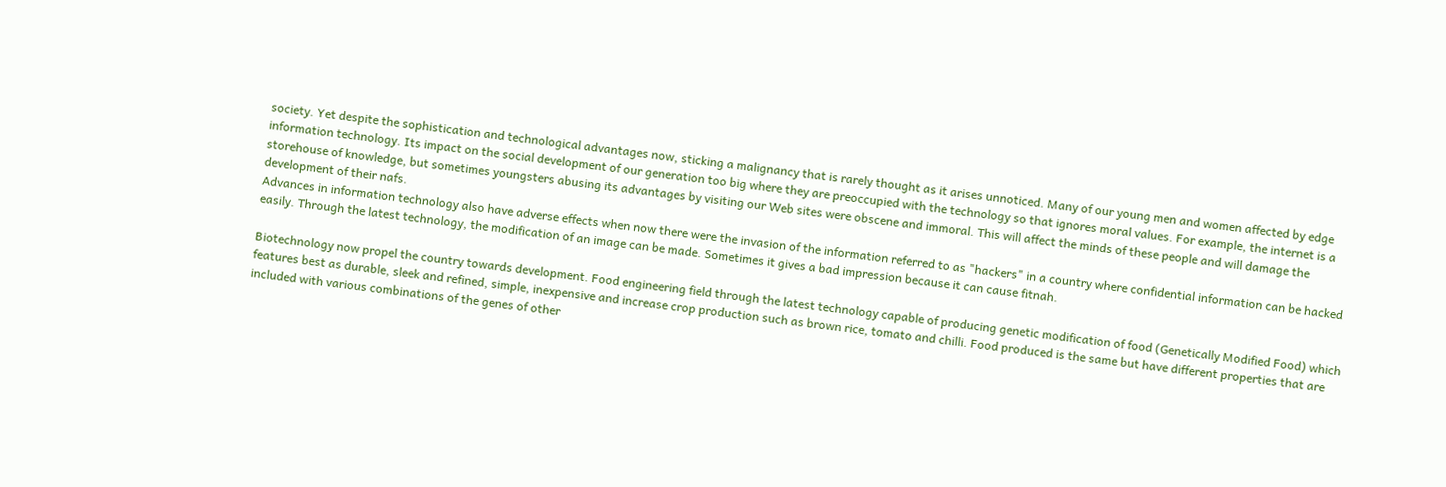society. Yet despite the sophistication and technological advantages now, sticking a malignancy that is rarely thought as it arises unnoticed. Many of our young men and women affected by edge information technology. Its impact on the social development of our generation too big where they are preoccupied with the technology so that ignores moral values. For example, the internet is a storehouse of knowledge, but sometimes youngsters abusing its advantages by visiting our Web sites were obscene and immoral. This will affect the minds of these people and will damage the development of their nafs.
Advances in information technology also have adverse effects when now there were the invasion of the information referred to as "hackers" in a country where confidential information can be hacked easily. Through the latest technology, the modification of an image can be made. Sometimes it gives a bad impression because it can cause fitnah.

Biotechnology now propel the country towards development. Food engineering field through the latest technology capable of producing genetic modification of food (Genetically Modified Food) which features best as durable, sleek and refined, simple, inexpensive and increase crop production such as brown rice, tomato and chilli. Food produced is the same but have different properties that are included with various combinations of the genes of other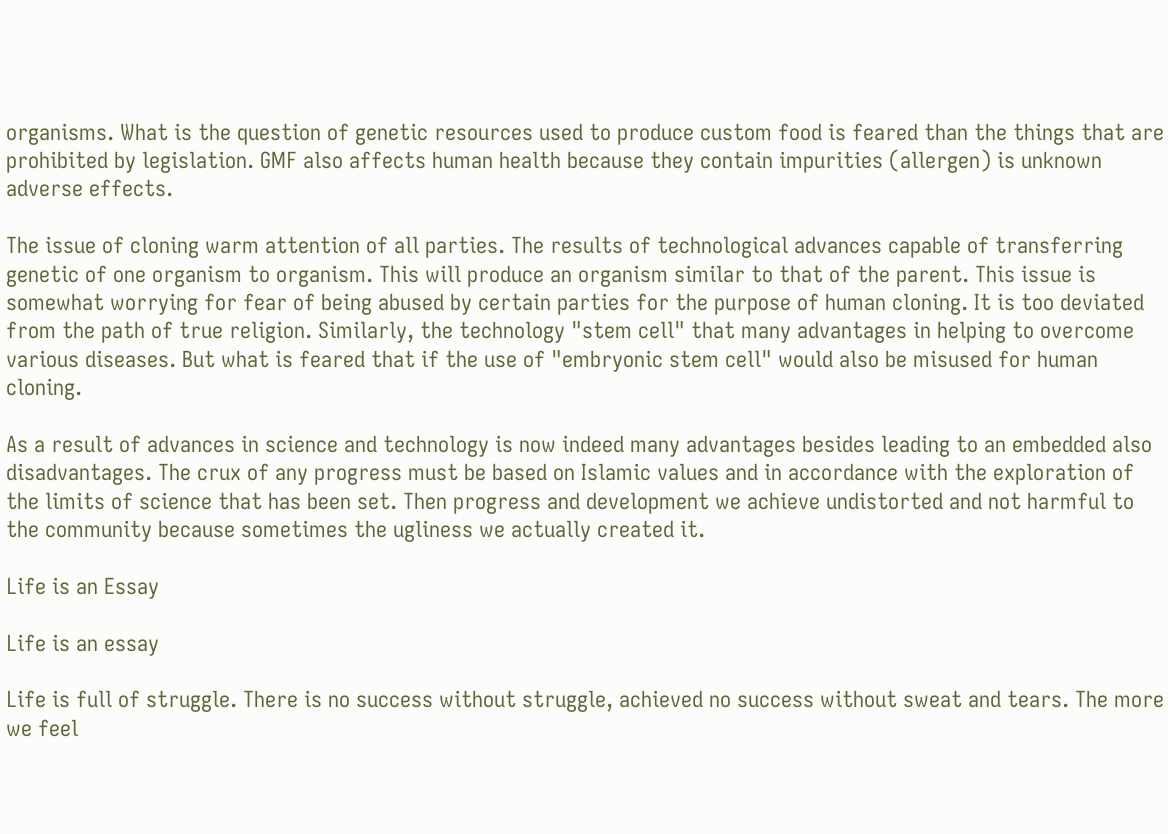organisms. What is the question of genetic resources used to produce custom food is feared than the things that are prohibited by legislation. GMF also affects human health because they contain impurities (allergen) is unknown adverse effects.

The issue of cloning warm attention of all parties. The results of technological advances capable of transferring genetic of one organism to organism. This will produce an organism similar to that of the parent. This issue is somewhat worrying for fear of being abused by certain parties for the purpose of human cloning. It is too deviated from the path of true religion. Similarly, the technology "stem cell" that many advantages in helping to overcome various diseases. But what is feared that if the use of "embryonic stem cell" would also be misused for human cloning.

As a result of advances in science and technology is now indeed many advantages besides leading to an embedded also disadvantages. The crux of any progress must be based on Islamic values and in accordance with the exploration of the limits of science that has been set. Then progress and development we achieve undistorted and not harmful to the community because sometimes the ugliness we actually created it.

Life is an Essay

Life is an essay

Life is full of struggle. There is no success without struggle, achieved no success without sweat and tears. The more we feel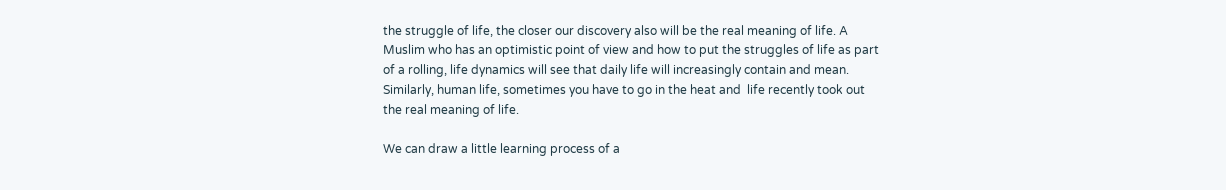the struggle of life, the closer our discovery also will be the real meaning of life. A Muslim who has an optimistic point of view and how to put the struggles of life as part of a rolling, life dynamics will see that daily life will increasingly contain and mean. Similarly, human life, sometimes you have to go in the heat and  life recently took out the real meaning of life.

We can draw a little learning process of a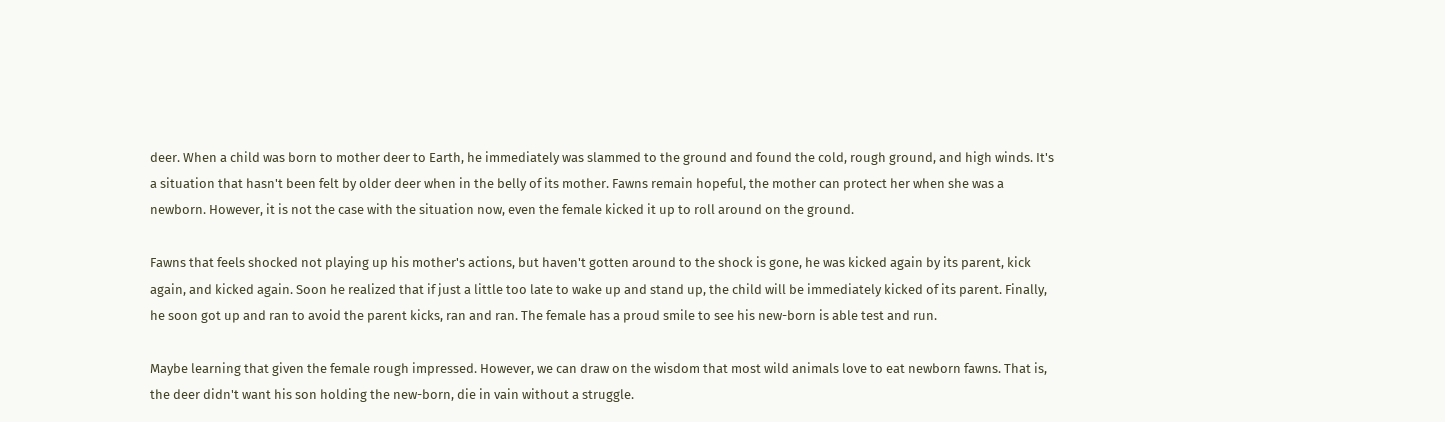deer. When a child was born to mother deer to Earth, he immediately was slammed to the ground and found the cold, rough ground, and high winds. It's a situation that hasn't been felt by older deer when in the belly of its mother. Fawns remain hopeful, the mother can protect her when she was a newborn. However, it is not the case with the situation now, even the female kicked it up to roll around on the ground.

Fawns that feels shocked not playing up his mother's actions, but haven't gotten around to the shock is gone, he was kicked again by its parent, kick again, and kicked again. Soon he realized that if just a little too late to wake up and stand up, the child will be immediately kicked of its parent. Finally, he soon got up and ran to avoid the parent kicks, ran and ran. The female has a proud smile to see his new-born is able test and run.

Maybe learning that given the female rough impressed. However, we can draw on the wisdom that most wild animals love to eat newborn fawns. That is, the deer didn't want his son holding the new-born, die in vain without a struggle.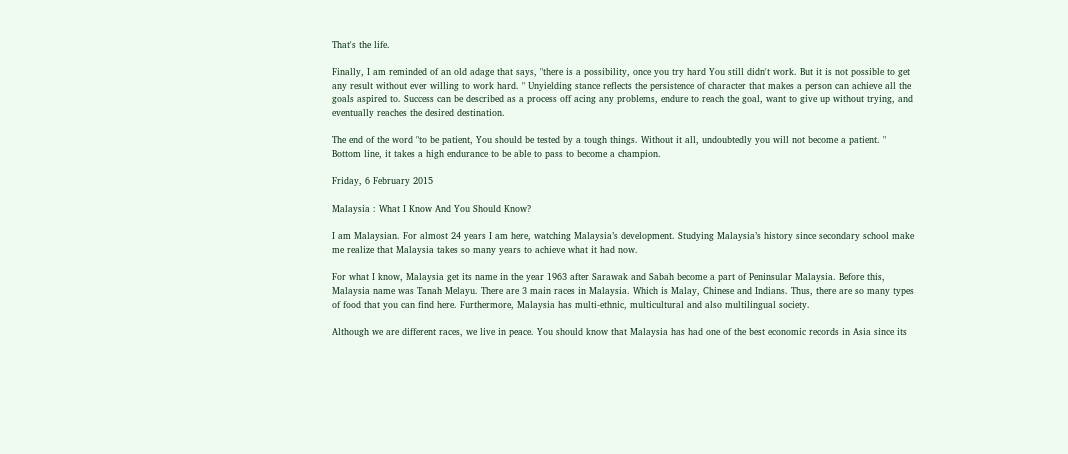That's the life.

Finally, I am reminded of an old adage that says, "there is a possibility, once you try hard You still didn't work. But it is not possible to get any result without ever willing to work hard. " Unyielding stance reflects the persistence of character that makes a person can achieve all the goals aspired to. Success can be described as a process off acing any problems, endure to reach the goal, want to give up without trying, and eventually reaches the desired destination.

The end of the word "to be patient, You should be tested by a tough things. Without it all, undoubtedly you will not become a patient. " Bottom line, it takes a high endurance to be able to pass to become a champion.

Friday, 6 February 2015

Malaysia : What I Know And You Should Know?

I am Malaysian. For almost 24 years I am here, watching Malaysia’s development. Studying Malaysia’s history since secondary school make me realize that Malaysia takes so many years to achieve what it had now.

For what I know, Malaysia get its name in the year 1963 after Sarawak and Sabah become a part of Peninsular Malaysia. Before this, Malaysia name was Tanah Melayu. There are 3 main races in Malaysia. Which is Malay, Chinese and Indians. Thus, there are so many types of food that you can find here. Furthermore, Malaysia has multi-ethnic, multicultural and also multilingual society.

Although we are different races, we live in peace. You should know that Malaysia has had one of the best economic records in Asia since its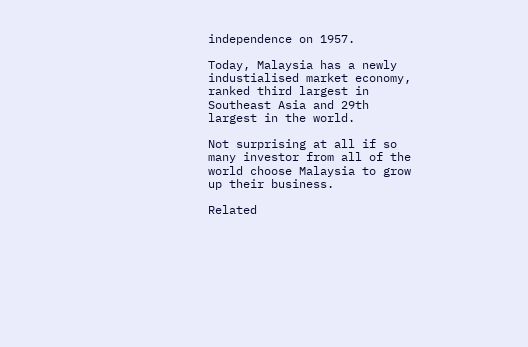independence on 1957.

Today, Malaysia has a newly industialised market economy, ranked third largest in Southeast Asia and 29th largest in the world.

Not surprising at all if so many investor from all of the world choose Malaysia to grow up their business.

Related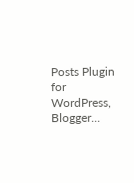Posts Plugin for WordPress, Blogger...